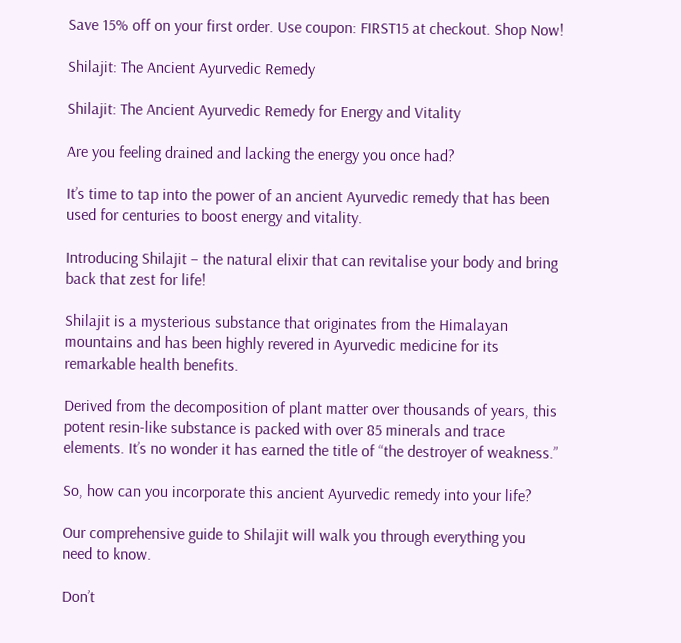Save 15% off on your first order. Use coupon: FIRST15 at checkout. Shop Now!

Shilajit: The Ancient Ayurvedic Remedy

Shilajit: The Ancient Ayurvedic Remedy for Energy and Vitality

Are you feeling drained and lacking the energy you once had?

It’s time to tap into the power of an ancient Ayurvedic remedy that has been used for centuries to boost energy and vitality.

Introducing Shilajit – the natural elixir that can revitalise your body and bring back that zest for life!

Shilajit is a mysterious substance that originates from the Himalayan mountains and has been highly revered in Ayurvedic medicine for its remarkable health benefits.

Derived from the decomposition of plant matter over thousands of years, this potent resin-like substance is packed with over 85 minerals and trace elements. It’s no wonder it has earned the title of “the destroyer of weakness.”

So, how can you incorporate this ancient Ayurvedic remedy into your life?

Our comprehensive guide to Shilajit will walk you through everything you need to know.

Don’t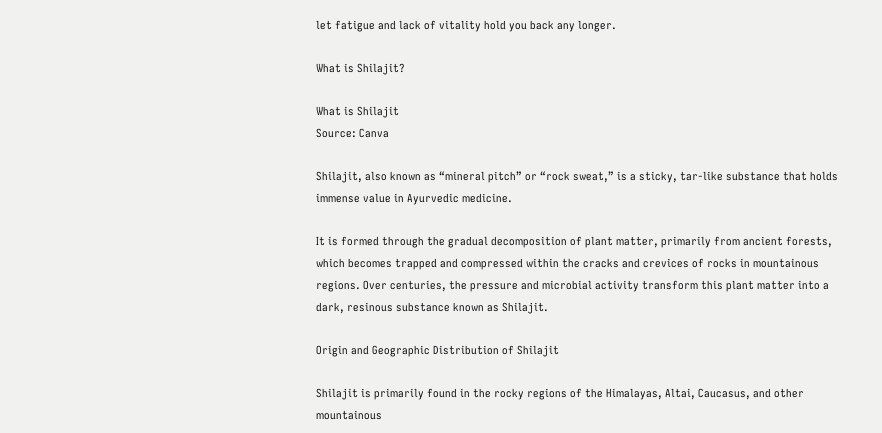let fatigue and lack of vitality hold you back any longer.

What is Shilajit?

What is Shilajit
Source: Canva

Shilajit, also known as “mineral pitch” or “rock sweat,” is a sticky, tar-like substance that holds immense value in Ayurvedic medicine.

It is formed through the gradual decomposition of plant matter, primarily from ancient forests, which becomes trapped and compressed within the cracks and crevices of rocks in mountainous regions. Over centuries, the pressure and microbial activity transform this plant matter into a dark, resinous substance known as Shilajit.

Origin and Geographic Distribution of Shilajit

Shilajit is primarily found in the rocky regions of the Himalayas, Altai, Caucasus, and other mountainous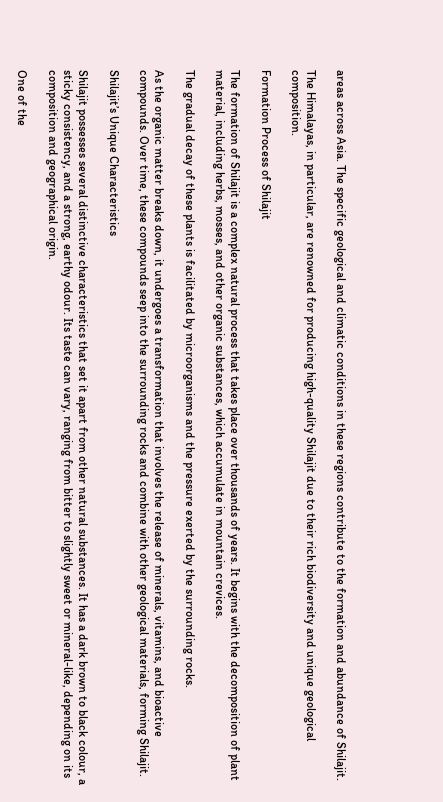areas across Asia. The specific geological and climatic conditions in these regions contribute to the formation and abundance of Shilajit.

The Himalayas, in particular, are renowned for producing high-quality Shilajit due to their rich biodiversity and unique geological composition.

Formation Process of Shilajit

The formation of Shilajit is a complex natural process that takes place over thousands of years. It begins with the decomposition of plant material, including herbs, mosses, and other organic substances, which accumulate in mountain crevices.

The gradual decay of these plants is facilitated by microorganisms and the pressure exerted by the surrounding rocks.

As the organic matter breaks down, it undergoes a transformation that involves the release of minerals, vitamins, and bioactive compounds. Over time, these compounds seep into the surrounding rocks and combine with other geological materials, forming Shilajit.

Shilajit’s Unique Characteristics

Shilajit possesses several distinctive characteristics that set it apart from other natural substances. It has a dark brown to black colour, a sticky consistency, and a strong, earthy odour. Its taste can vary, ranging from bitter to slightly sweet or mineral-like, depending on its composition and geographical origin.

One of the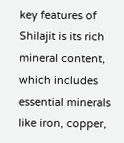key features of Shilajit is its rich mineral content, which includes essential minerals like iron, copper,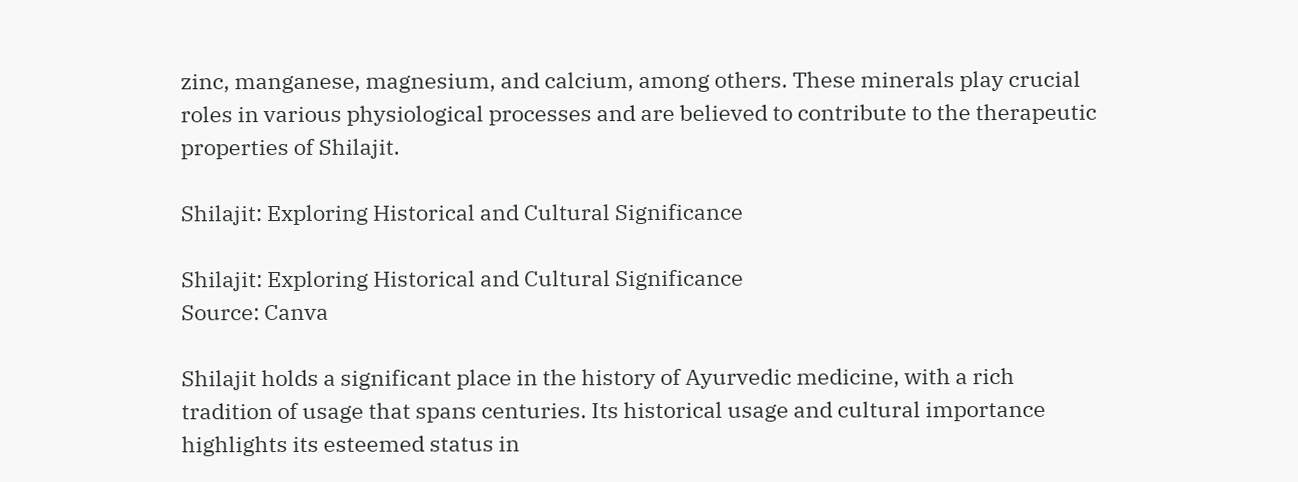zinc, manganese, magnesium, and calcium, among others. These minerals play crucial roles in various physiological processes and are believed to contribute to the therapeutic properties of Shilajit.

Shilajit: Exploring Historical and Cultural Significance

Shilajit: Exploring Historical and Cultural Significance
Source: Canva

Shilajit holds a significant place in the history of Ayurvedic medicine, with a rich tradition of usage that spans centuries. Its historical usage and cultural importance highlights its esteemed status in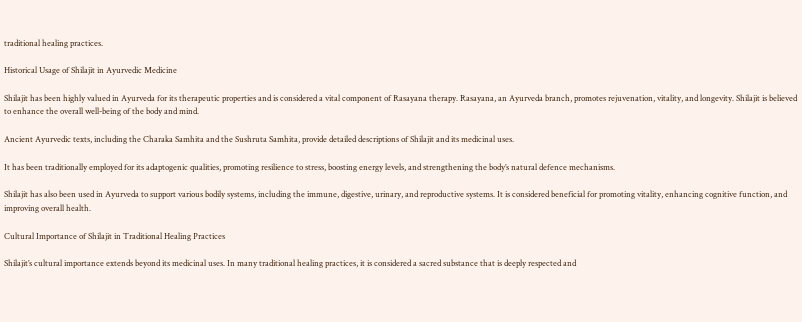traditional healing practices.

Historical Usage of Shilajit in Ayurvedic Medicine

Shilajit has been highly valued in Ayurveda for its therapeutic properties and is considered a vital component of Rasayana therapy. Rasayana, an Ayurveda branch, promotes rejuvenation, vitality, and longevity. Shilajit is believed to enhance the overall well-being of the body and mind.

Ancient Ayurvedic texts, including the Charaka Samhita and the Sushruta Samhita, provide detailed descriptions of Shilajit and its medicinal uses.

It has been traditionally employed for its adaptogenic qualities, promoting resilience to stress, boosting energy levels, and strengthening the body’s natural defence mechanisms.

Shilajit has also been used in Ayurveda to support various bodily systems, including the immune, digestive, urinary, and reproductive systems. It is considered beneficial for promoting vitality, enhancing cognitive function, and improving overall health.

Cultural Importance of Shilajit in Traditional Healing Practices

Shilajit’s cultural importance extends beyond its medicinal uses. In many traditional healing practices, it is considered a sacred substance that is deeply respected and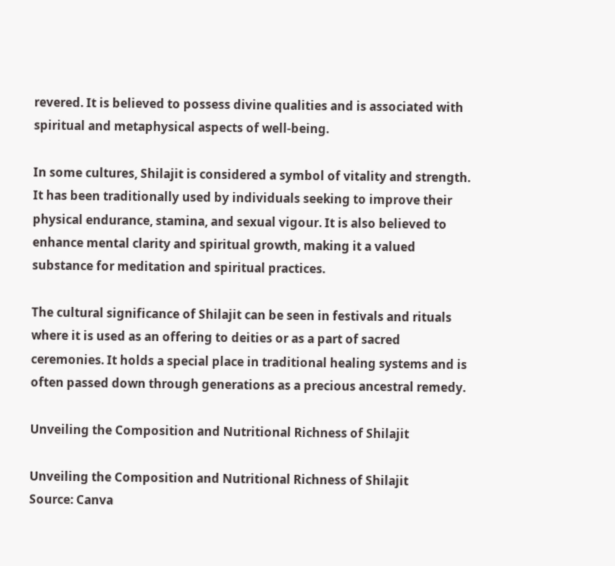revered. It is believed to possess divine qualities and is associated with spiritual and metaphysical aspects of well-being.

In some cultures, Shilajit is considered a symbol of vitality and strength. It has been traditionally used by individuals seeking to improve their physical endurance, stamina, and sexual vigour. It is also believed to enhance mental clarity and spiritual growth, making it a valued substance for meditation and spiritual practices.

The cultural significance of Shilajit can be seen in festivals and rituals where it is used as an offering to deities or as a part of sacred ceremonies. It holds a special place in traditional healing systems and is often passed down through generations as a precious ancestral remedy.

Unveiling the Composition and Nutritional Richness of Shilajit

Unveiling the Composition and Nutritional Richness of Shilajit
Source: Canva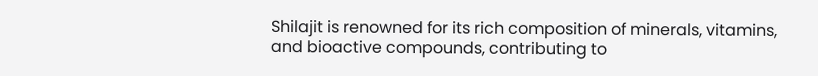Shilajit is renowned for its rich composition of minerals, vitamins, and bioactive compounds, contributing to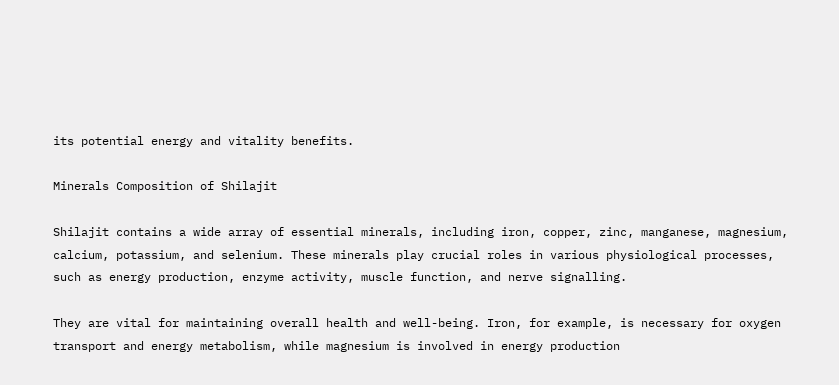its potential energy and vitality benefits.

Minerals Composition of Shilajit

Shilajit contains a wide array of essential minerals, including iron, copper, zinc, manganese, magnesium, calcium, potassium, and selenium. These minerals play crucial roles in various physiological processes, such as energy production, enzyme activity, muscle function, and nerve signalling.

They are vital for maintaining overall health and well-being. Iron, for example, is necessary for oxygen transport and energy metabolism, while magnesium is involved in energy production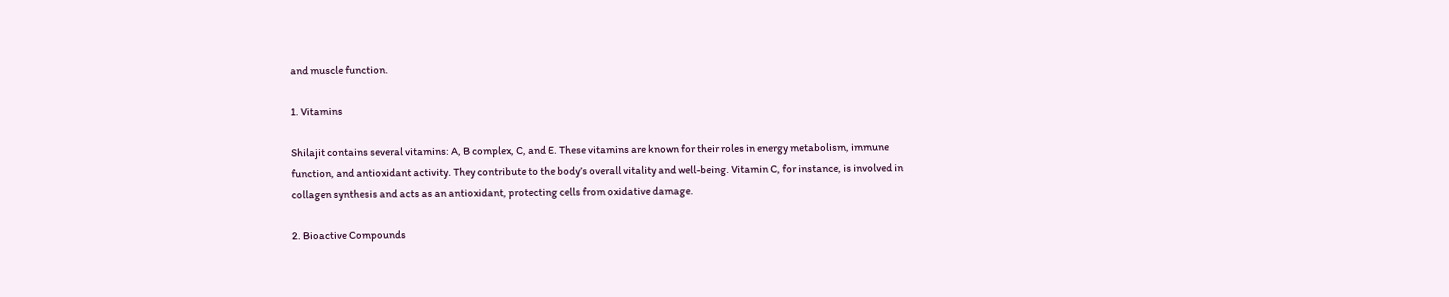and muscle function.

1. Vitamins

Shilajit contains several vitamins: A, B complex, C, and E. These vitamins are known for their roles in energy metabolism, immune function, and antioxidant activity. They contribute to the body’s overall vitality and well-being. Vitamin C, for instance, is involved in collagen synthesis and acts as an antioxidant, protecting cells from oxidative damage.

2. Bioactive Compounds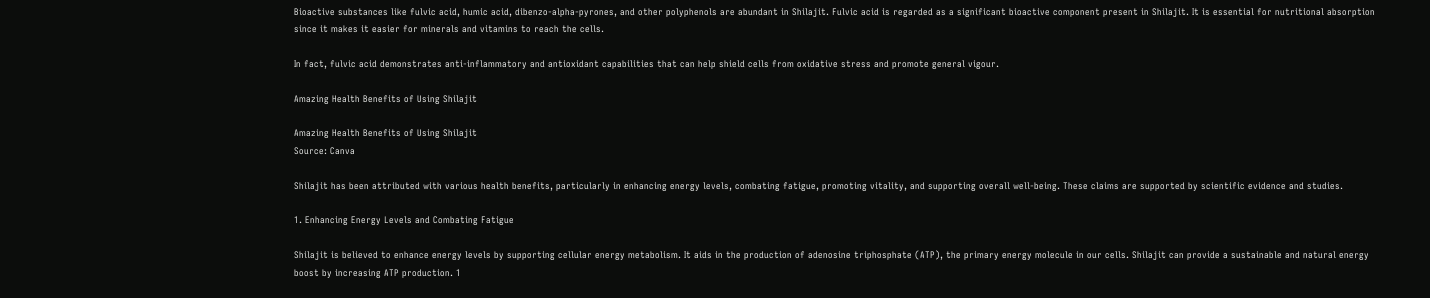Bioactive substances like fulvic acid, humic acid, dibenzo-alpha-pyrones, and other polyphenols are abundant in Shilajit. Fulvic acid is regarded as a significant bioactive component present in Shilajit. It is essential for nutritional absorption since it makes it easier for minerals and vitamins to reach the cells.

In fact, fulvic acid demonstrates anti-inflammatory and antioxidant capabilities that can help shield cells from oxidative stress and promote general vigour.

Amazing Health Benefits of Using Shilajit

Amazing Health Benefits of Using Shilajit
Source: Canva

Shilajit has been attributed with various health benefits, particularly in enhancing energy levels, combating fatigue, promoting vitality, and supporting overall well-being. These claims are supported by scientific evidence and studies.

1. Enhancing Energy Levels and Combating Fatigue

Shilajit is believed to enhance energy levels by supporting cellular energy metabolism. It aids in the production of adenosine triphosphate (ATP), the primary energy molecule in our cells. Shilajit can provide a sustainable and natural energy boost by increasing ATP production. 1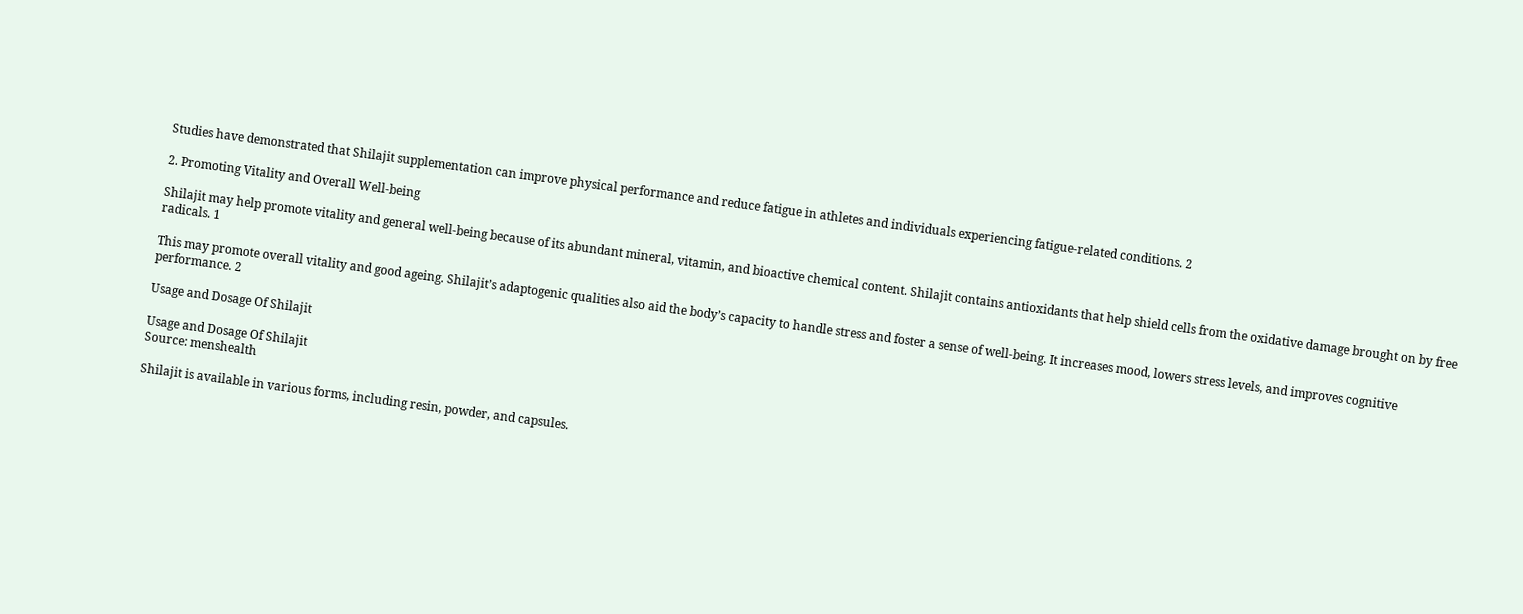Studies have demonstrated that Shilajit supplementation can improve physical performance and reduce fatigue in athletes and individuals experiencing fatigue-related conditions. 2

2. Promoting Vitality and Overall Well-being

Shilajit may help promote vitality and general well-being because of its abundant mineral, vitamin, and bioactive chemical content. Shilajit contains antioxidants that help shield cells from the oxidative damage brought on by free radicals. 1

This may promote overall vitality and good ageing. Shilajit’s adaptogenic qualities also aid the body’s capacity to handle stress and foster a sense of well-being. It increases mood, lowers stress levels, and improves cognitive performance. 2

Usage and Dosage Of Shilajit

Usage and Dosage Of Shilajit
Source: menshealth

Shilajit is available in various forms, including resin, powder, and capsules.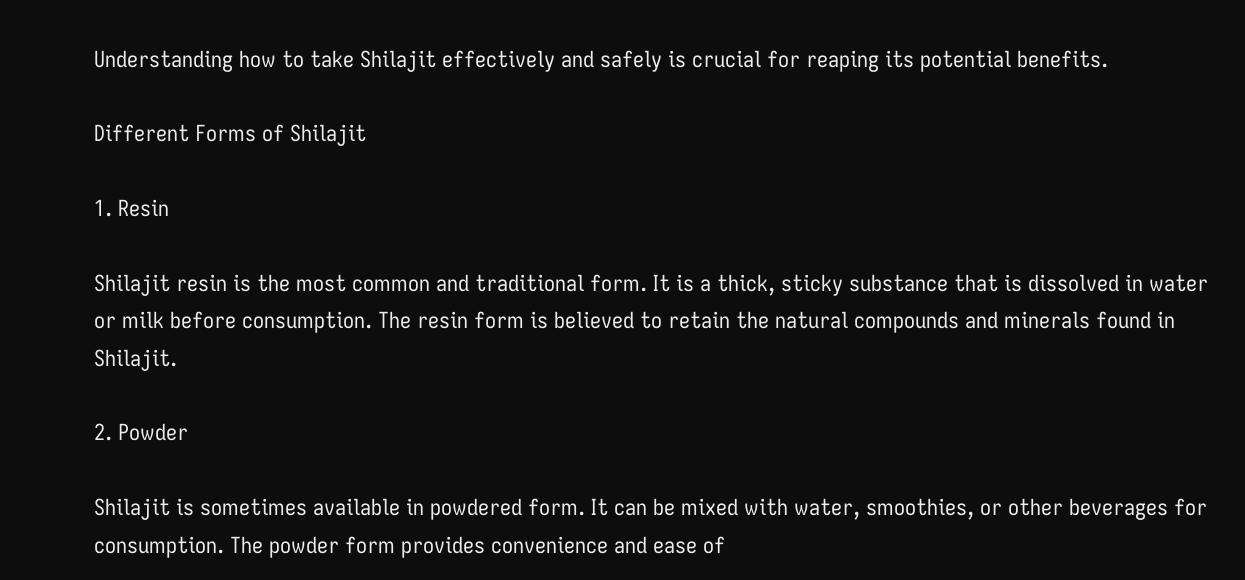Understanding how to take Shilajit effectively and safely is crucial for reaping its potential benefits.

Different Forms of Shilajit

1. Resin

Shilajit resin is the most common and traditional form. It is a thick, sticky substance that is dissolved in water or milk before consumption. The resin form is believed to retain the natural compounds and minerals found in Shilajit.

2. Powder

Shilajit is sometimes available in powdered form. It can be mixed with water, smoothies, or other beverages for consumption. The powder form provides convenience and ease of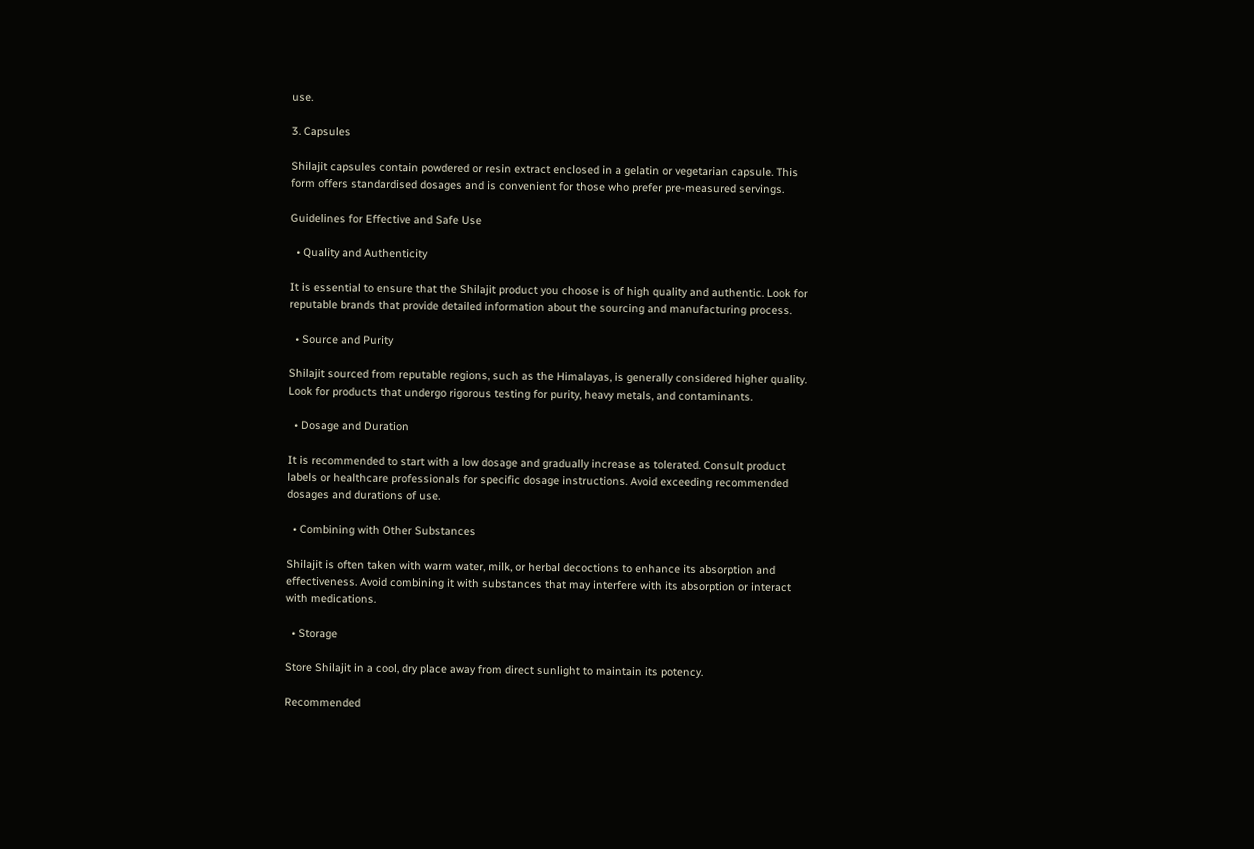use.

3. Capsules

Shilajit capsules contain powdered or resin extract enclosed in a gelatin or vegetarian capsule. This form offers standardised dosages and is convenient for those who prefer pre-measured servings.

Guidelines for Effective and Safe Use

  • Quality and Authenticity

It is essential to ensure that the Shilajit product you choose is of high quality and authentic. Look for reputable brands that provide detailed information about the sourcing and manufacturing process.

  • Source and Purity

Shilajit sourced from reputable regions, such as the Himalayas, is generally considered higher quality. Look for products that undergo rigorous testing for purity, heavy metals, and contaminants.

  • Dosage and Duration

It is recommended to start with a low dosage and gradually increase as tolerated. Consult product labels or healthcare professionals for specific dosage instructions. Avoid exceeding recommended dosages and durations of use.

  • Combining with Other Substances

Shilajit is often taken with warm water, milk, or herbal decoctions to enhance its absorption and effectiveness. Avoid combining it with substances that may interfere with its absorption or interact with medications.

  • Storage

Store Shilajit in a cool, dry place away from direct sunlight to maintain its potency.

Recommended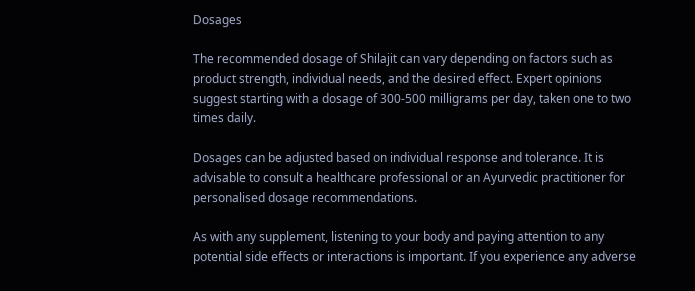Dosages

The recommended dosage of Shilajit can vary depending on factors such as product strength, individual needs, and the desired effect. Expert opinions suggest starting with a dosage of 300-500 milligrams per day, taken one to two times daily.

Dosages can be adjusted based on individual response and tolerance. It is advisable to consult a healthcare professional or an Ayurvedic practitioner for personalised dosage recommendations.

As with any supplement, listening to your body and paying attention to any potential side effects or interactions is important. If you experience any adverse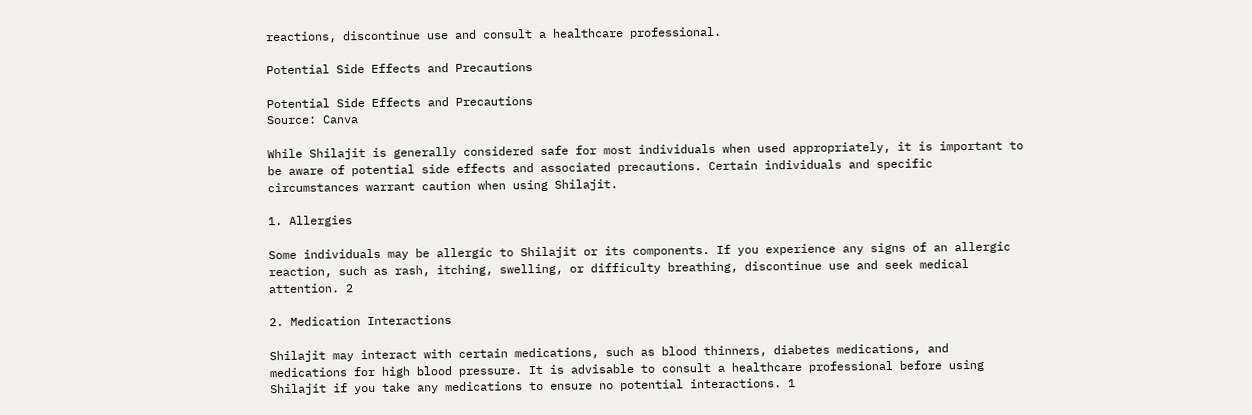reactions, discontinue use and consult a healthcare professional.

Potential Side Effects and Precautions

Potential Side Effects and Precautions
Source: Canva

While Shilajit is generally considered safe for most individuals when used appropriately, it is important to be aware of potential side effects and associated precautions. Certain individuals and specific circumstances warrant caution when using Shilajit.

1. Allergies

Some individuals may be allergic to Shilajit or its components. If you experience any signs of an allergic reaction, such as rash, itching, swelling, or difficulty breathing, discontinue use and seek medical attention. 2

2. Medication Interactions

Shilajit may interact with certain medications, such as blood thinners, diabetes medications, and medications for high blood pressure. It is advisable to consult a healthcare professional before using Shilajit if you take any medications to ensure no potential interactions. 1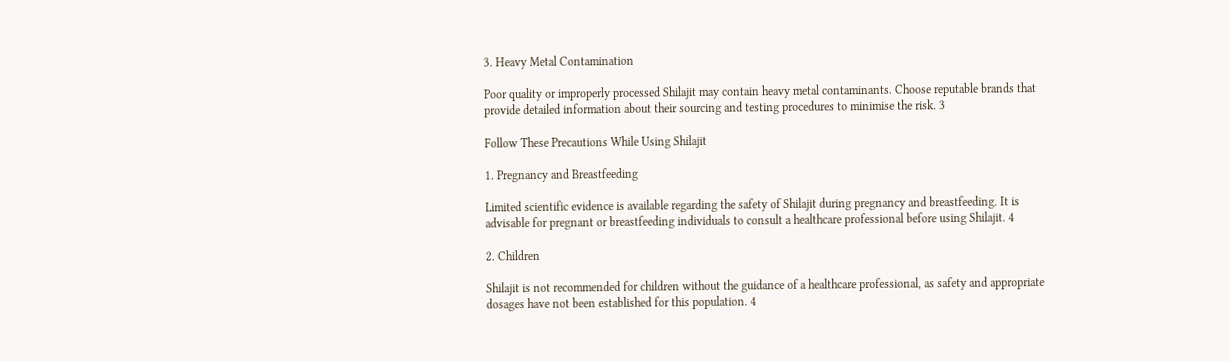3. Heavy Metal Contamination

Poor quality or improperly processed Shilajit may contain heavy metal contaminants. Choose reputable brands that provide detailed information about their sourcing and testing procedures to minimise the risk. 3

Follow These Precautions While Using Shilajit

1. Pregnancy and Breastfeeding

Limited scientific evidence is available regarding the safety of Shilajit during pregnancy and breastfeeding. It is advisable for pregnant or breastfeeding individuals to consult a healthcare professional before using Shilajit. 4

2. Children

Shilajit is not recommended for children without the guidance of a healthcare professional, as safety and appropriate dosages have not been established for this population. 4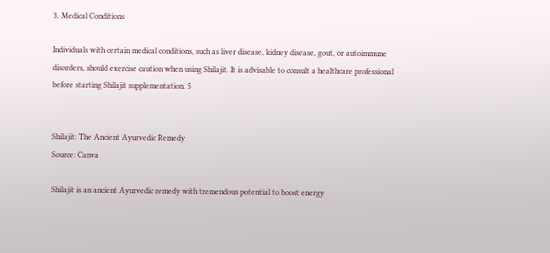3. Medical Conditions

Individuals with certain medical conditions, such as liver disease, kidney disease, gout, or autoimmune disorders, should exercise caution when using Shilajit. It is advisable to consult a healthcare professional before starting Shilajit supplementation. 5


Shilajit: The Ancient Ayurvedic Remedy
Source: Canva

Shilajit is an ancient Ayurvedic remedy with tremendous potential to boost energy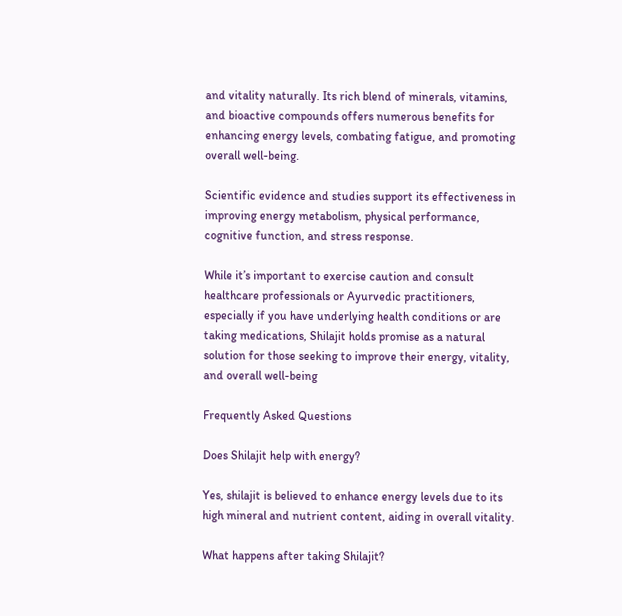and vitality naturally. Its rich blend of minerals, vitamins, and bioactive compounds offers numerous benefits for enhancing energy levels, combating fatigue, and promoting overall well-being.

Scientific evidence and studies support its effectiveness in improving energy metabolism, physical performance, cognitive function, and stress response.

While it’s important to exercise caution and consult healthcare professionals or Ayurvedic practitioners, especially if you have underlying health conditions or are taking medications, Shilajit holds promise as a natural solution for those seeking to improve their energy, vitality, and overall well-being

Frequently Asked Questions

Does Shilajit help with energy?

Yes, shilajit is believed to enhance energy levels due to its high mineral and nutrient content, aiding in overall vitality.

What happens after taking Shilajit?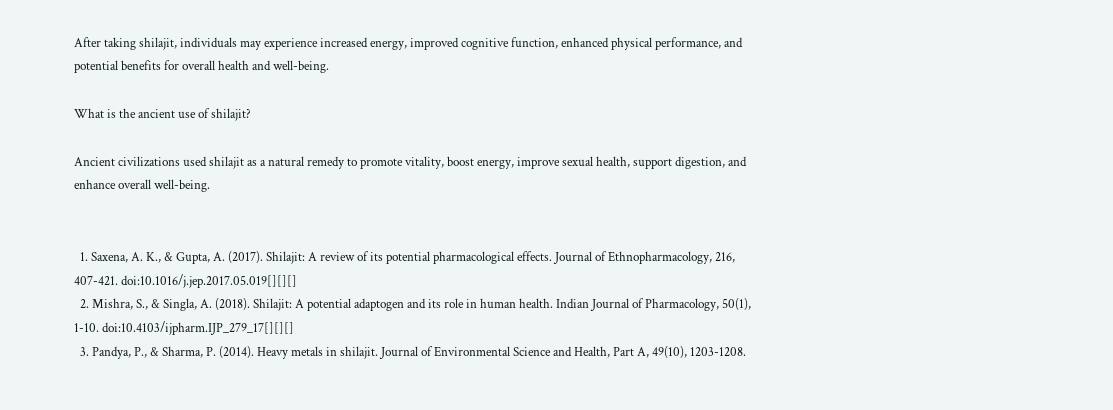After taking shilajit, individuals may experience increased energy, improved cognitive function, enhanced physical performance, and potential benefits for overall health and well-being.

What is the ancient use of shilajit?

Ancient civilizations used shilajit as a natural remedy to promote vitality, boost energy, improve sexual health, support digestion, and enhance overall well-being.


  1. Saxena, A. K., & Gupta, A. (2017). Shilajit: A review of its potential pharmacological effects. Journal of Ethnopharmacology, 216, 407-421. doi:10.1016/j.jep.2017.05.019[][][]
  2. Mishra, S., & Singla, A. (2018). Shilajit: A potential adaptogen and its role in human health. Indian Journal of Pharmacology, 50(1), 1-10. doi:10.4103/ijpharm.IJP_279_17[][][]
  3. Pandya, P., & Sharma, P. (2014). Heavy metals in shilajit. Journal of Environmental Science and Health, Part A, 49(10), 1203-1208.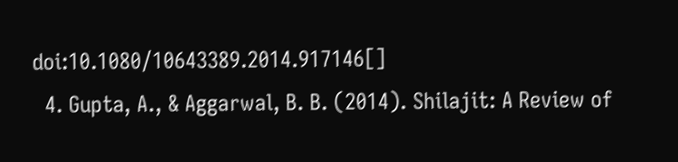doi:10.1080/10643389.2014.917146[]
  4. Gupta, A., & Aggarwal, B. B. (2014). Shilajit: A Review of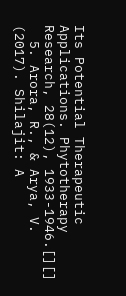Its Potential Therapeutic Applications. Phytotherapy Research, 28(12), 1933-1946.[][]
  5. Arora, R., & Arya, V. (2017). Shilajit: A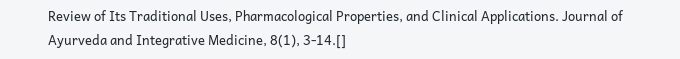Review of Its Traditional Uses, Pharmacological Properties, and Clinical Applications. Journal of Ayurveda and Integrative Medicine, 8(1), 3-14.[]